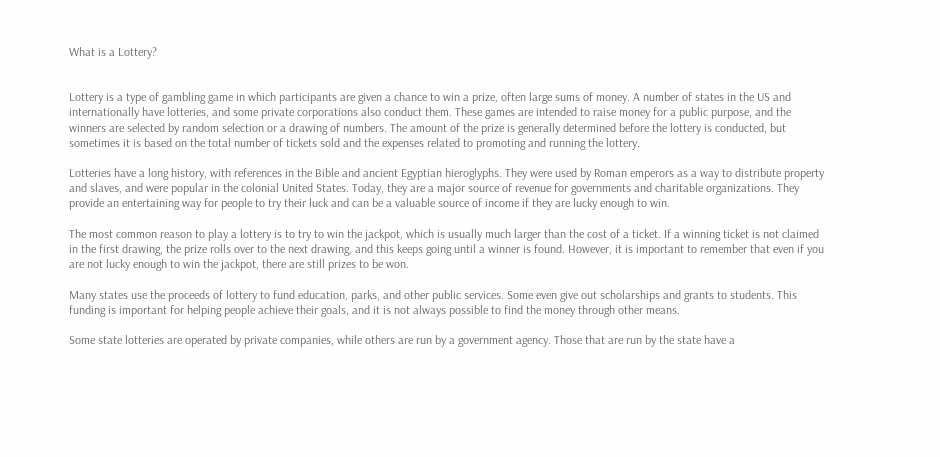What is a Lottery?


Lottery is a type of gambling game in which participants are given a chance to win a prize, often large sums of money. A number of states in the US and internationally have lotteries, and some private corporations also conduct them. These games are intended to raise money for a public purpose, and the winners are selected by random selection or a drawing of numbers. The amount of the prize is generally determined before the lottery is conducted, but sometimes it is based on the total number of tickets sold and the expenses related to promoting and running the lottery.

Lotteries have a long history, with references in the Bible and ancient Egyptian hieroglyphs. They were used by Roman emperors as a way to distribute property and slaves, and were popular in the colonial United States. Today, they are a major source of revenue for governments and charitable organizations. They provide an entertaining way for people to try their luck and can be a valuable source of income if they are lucky enough to win.

The most common reason to play a lottery is to try to win the jackpot, which is usually much larger than the cost of a ticket. If a winning ticket is not claimed in the first drawing, the prize rolls over to the next drawing, and this keeps going until a winner is found. However, it is important to remember that even if you are not lucky enough to win the jackpot, there are still prizes to be won.

Many states use the proceeds of lottery to fund education, parks, and other public services. Some even give out scholarships and grants to students. This funding is important for helping people achieve their goals, and it is not always possible to find the money through other means.

Some state lotteries are operated by private companies, while others are run by a government agency. Those that are run by the state have a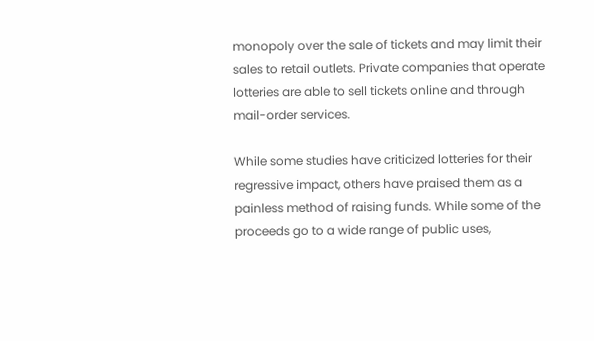monopoly over the sale of tickets and may limit their sales to retail outlets. Private companies that operate lotteries are able to sell tickets online and through mail-order services.

While some studies have criticized lotteries for their regressive impact, others have praised them as a painless method of raising funds. While some of the proceeds go to a wide range of public uses,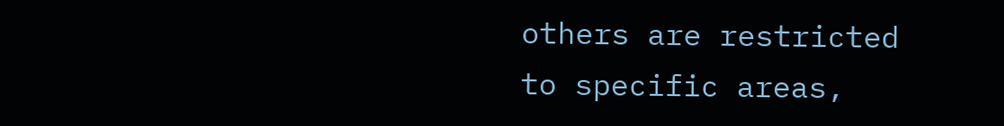others are restricted to specific areas,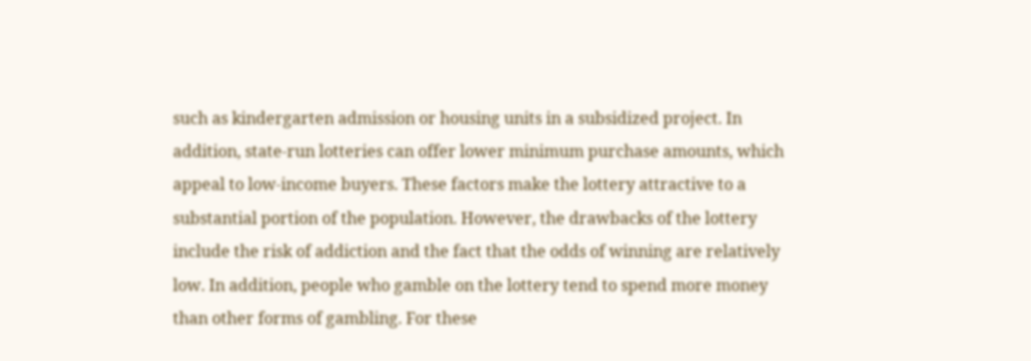such as kindergarten admission or housing units in a subsidized project. In addition, state-run lotteries can offer lower minimum purchase amounts, which appeal to low-income buyers. These factors make the lottery attractive to a substantial portion of the population. However, the drawbacks of the lottery include the risk of addiction and the fact that the odds of winning are relatively low. In addition, people who gamble on the lottery tend to spend more money than other forms of gambling. For these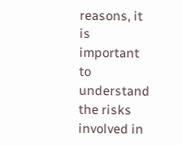reasons, it is important to understand the risks involved in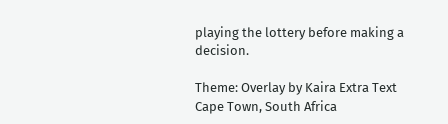playing the lottery before making a decision.

Theme: Overlay by Kaira Extra Text
Cape Town, South Africa